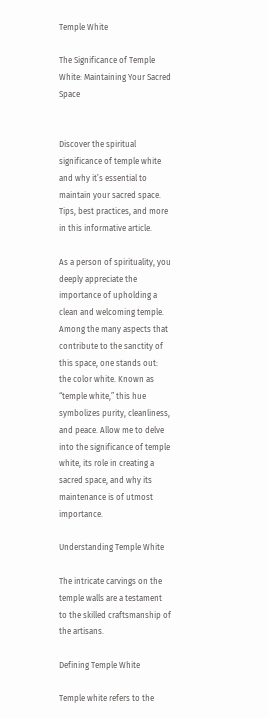Temple White

The Significance of Temple White: Maintaining Your Sacred Space


Discover the spiritual significance of temple white and why it’s essential to maintain your sacred space. Tips, best practices, and more in this informative article.

As a person of spirituality, you deeply appreciate the importance of upholding a clean and welcoming temple. Among the many aspects that contribute to the sanctity of this space, one stands out: the color white. Known as “temple white,” this hue symbolizes purity, cleanliness, and peace. Allow me to delve into the significance of temple white, its role in creating a sacred space, and why its maintenance is of utmost importance.

Understanding Temple White

The intricate carvings on the temple walls are a testament to the skilled craftsmanship of the artisans.

Defining Temple White

Temple white refers to the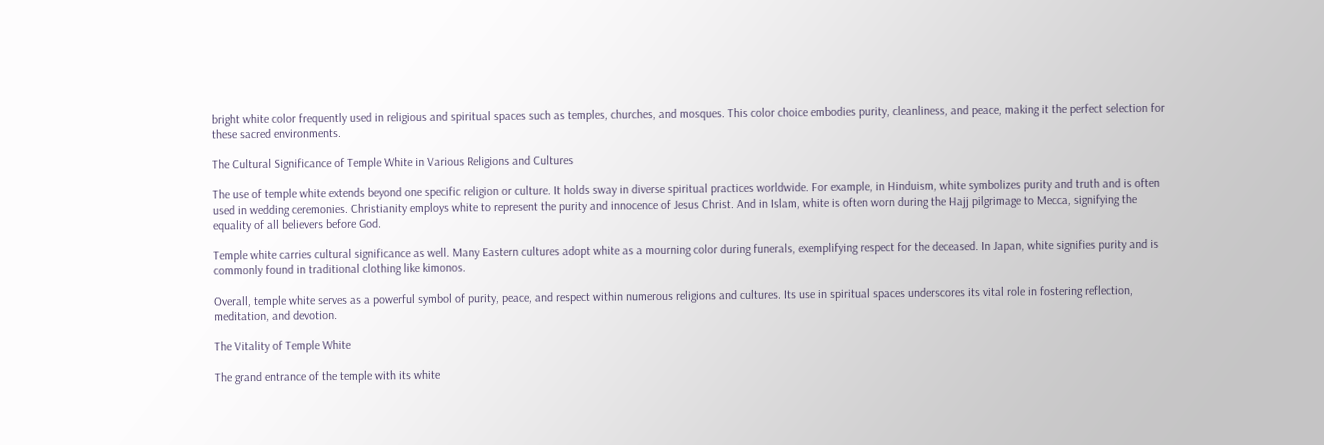bright white color frequently used in religious and spiritual spaces such as temples, churches, and mosques. This color choice embodies purity, cleanliness, and peace, making it the perfect selection for these sacred environments.

The Cultural Significance of Temple White in Various Religions and Cultures

The use of temple white extends beyond one specific religion or culture. It holds sway in diverse spiritual practices worldwide. For example, in Hinduism, white symbolizes purity and truth and is often used in wedding ceremonies. Christianity employs white to represent the purity and innocence of Jesus Christ. And in Islam, white is often worn during the Hajj pilgrimage to Mecca, signifying the equality of all believers before God.

Temple white carries cultural significance as well. Many Eastern cultures adopt white as a mourning color during funerals, exemplifying respect for the deceased. In Japan, white signifies purity and is commonly found in traditional clothing like kimonos.

Overall, temple white serves as a powerful symbol of purity, peace, and respect within numerous religions and cultures. Its use in spiritual spaces underscores its vital role in fostering reflection, meditation, and devotion.

The Vitality of Temple White

The grand entrance of the temple with its white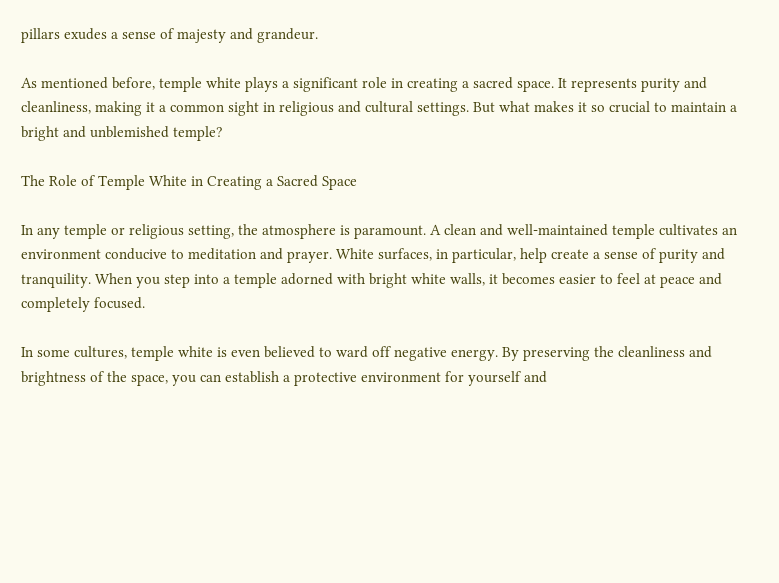pillars exudes a sense of majesty and grandeur.

As mentioned before, temple white plays a significant role in creating a sacred space. It represents purity and cleanliness, making it a common sight in religious and cultural settings. But what makes it so crucial to maintain a bright and unblemished temple?

The Role of Temple White in Creating a Sacred Space

In any temple or religious setting, the atmosphere is paramount. A clean and well-maintained temple cultivates an environment conducive to meditation and prayer. White surfaces, in particular, help create a sense of purity and tranquility. When you step into a temple adorned with bright white walls, it becomes easier to feel at peace and completely focused.

In some cultures, temple white is even believed to ward off negative energy. By preserving the cleanliness and brightness of the space, you can establish a protective environment for yourself and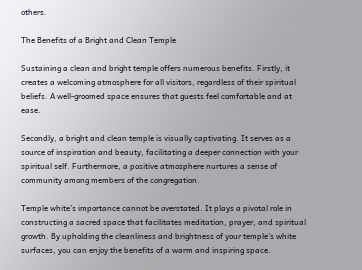others.

The Benefits of a Bright and Clean Temple

Sustaining a clean and bright temple offers numerous benefits. Firstly, it creates a welcoming atmosphere for all visitors, regardless of their spiritual beliefs. A well-groomed space ensures that guests feel comfortable and at ease.

Secondly, a bright and clean temple is visually captivating. It serves as a source of inspiration and beauty, facilitating a deeper connection with your spiritual self. Furthermore, a positive atmosphere nurtures a sense of community among members of the congregation.

Temple white’s importance cannot be overstated. It plays a pivotal role in constructing a sacred space that facilitates meditation, prayer, and spiritual growth. By upholding the cleanliness and brightness of your temple’s white surfaces, you can enjoy the benefits of a warm and inspiring space.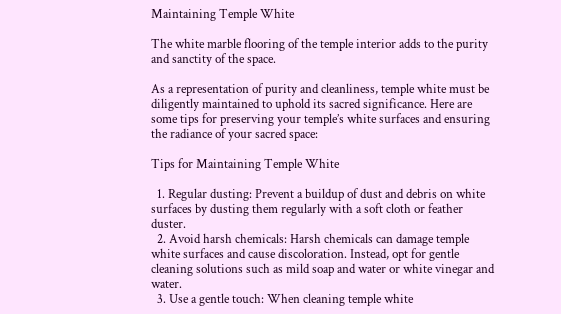Maintaining Temple White

The white marble flooring of the temple interior adds to the purity and sanctity of the space.

As a representation of purity and cleanliness, temple white must be diligently maintained to uphold its sacred significance. Here are some tips for preserving your temple’s white surfaces and ensuring the radiance of your sacred space:

Tips for Maintaining Temple White

  1. Regular dusting: Prevent a buildup of dust and debris on white surfaces by dusting them regularly with a soft cloth or feather duster.
  2. Avoid harsh chemicals: Harsh chemicals can damage temple white surfaces and cause discoloration. Instead, opt for gentle cleaning solutions such as mild soap and water or white vinegar and water.
  3. Use a gentle touch: When cleaning temple white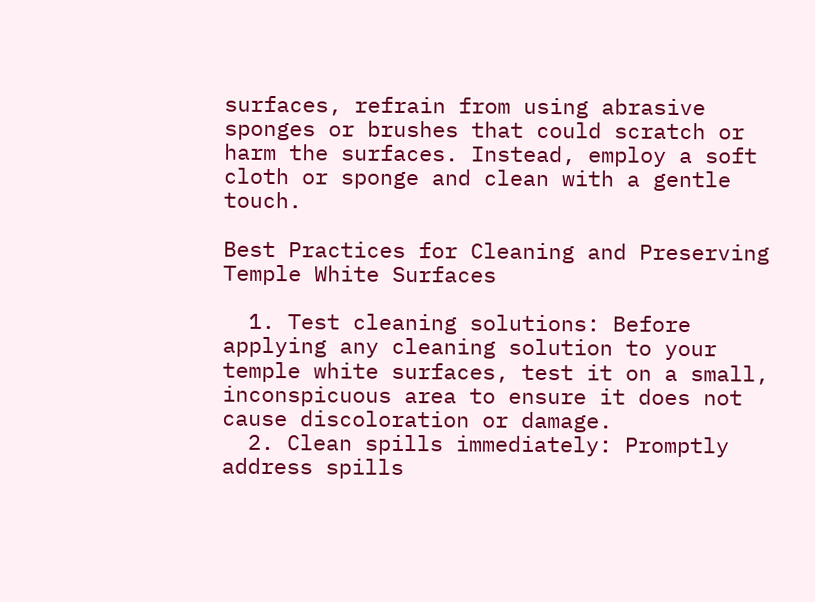surfaces, refrain from using abrasive sponges or brushes that could scratch or harm the surfaces. Instead, employ a soft cloth or sponge and clean with a gentle touch.

Best Practices for Cleaning and Preserving Temple White Surfaces

  1. Test cleaning solutions: Before applying any cleaning solution to your temple white surfaces, test it on a small, inconspicuous area to ensure it does not cause discoloration or damage.
  2. Clean spills immediately: Promptly address spills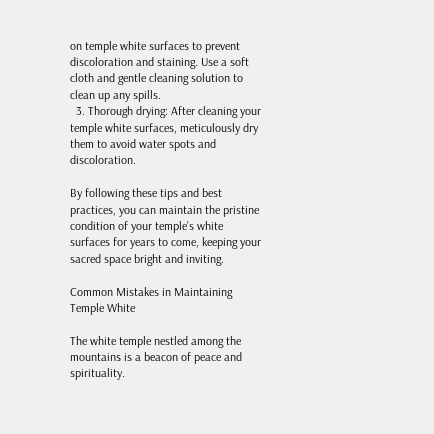on temple white surfaces to prevent discoloration and staining. Use a soft cloth and gentle cleaning solution to clean up any spills.
  3. Thorough drying: After cleaning your temple white surfaces, meticulously dry them to avoid water spots and discoloration.

By following these tips and best practices, you can maintain the pristine condition of your temple’s white surfaces for years to come, keeping your sacred space bright and inviting.

Common Mistakes in Maintaining Temple White

The white temple nestled among the mountains is a beacon of peace and spirituality.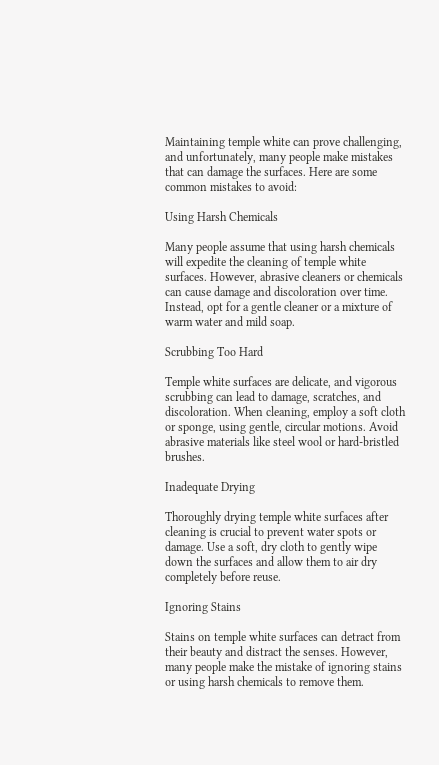Maintaining temple white can prove challenging, and unfortunately, many people make mistakes that can damage the surfaces. Here are some common mistakes to avoid:

Using Harsh Chemicals

Many people assume that using harsh chemicals will expedite the cleaning of temple white surfaces. However, abrasive cleaners or chemicals can cause damage and discoloration over time. Instead, opt for a gentle cleaner or a mixture of warm water and mild soap.

Scrubbing Too Hard

Temple white surfaces are delicate, and vigorous scrubbing can lead to damage, scratches, and discoloration. When cleaning, employ a soft cloth or sponge, using gentle, circular motions. Avoid abrasive materials like steel wool or hard-bristled brushes.

Inadequate Drying

Thoroughly drying temple white surfaces after cleaning is crucial to prevent water spots or damage. Use a soft, dry cloth to gently wipe down the surfaces and allow them to air dry completely before reuse.

Ignoring Stains

Stains on temple white surfaces can detract from their beauty and distract the senses. However, many people make the mistake of ignoring stains or using harsh chemicals to remove them.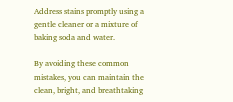Address stains promptly using a gentle cleaner or a mixture of baking soda and water.

By avoiding these common mistakes, you can maintain the clean, bright, and breathtaking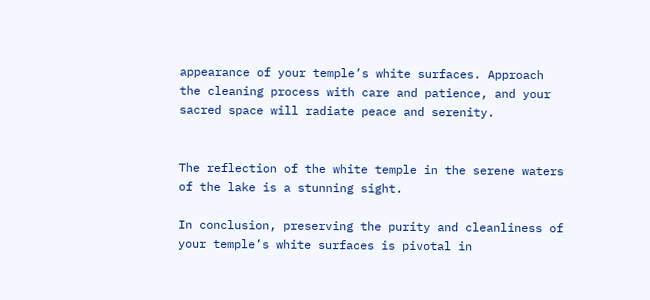appearance of your temple’s white surfaces. Approach the cleaning process with care and patience, and your sacred space will radiate peace and serenity.


The reflection of the white temple in the serene waters of the lake is a stunning sight.

In conclusion, preserving the purity and cleanliness of your temple’s white surfaces is pivotal in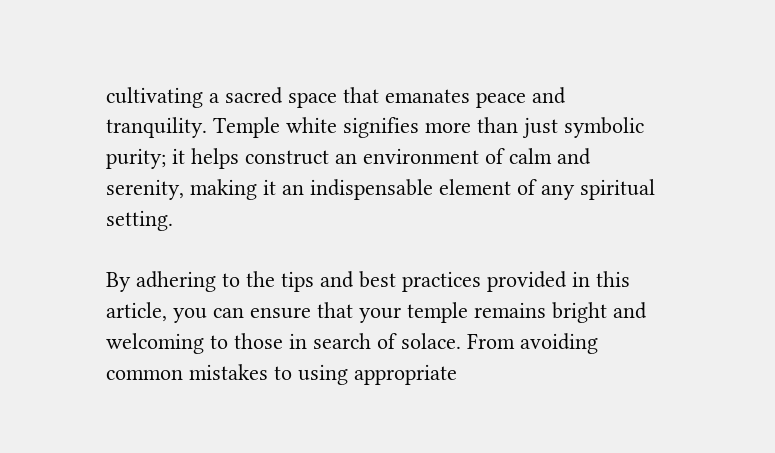cultivating a sacred space that emanates peace and tranquility. Temple white signifies more than just symbolic purity; it helps construct an environment of calm and serenity, making it an indispensable element of any spiritual setting.

By adhering to the tips and best practices provided in this article, you can ensure that your temple remains bright and welcoming to those in search of solace. From avoiding common mistakes to using appropriate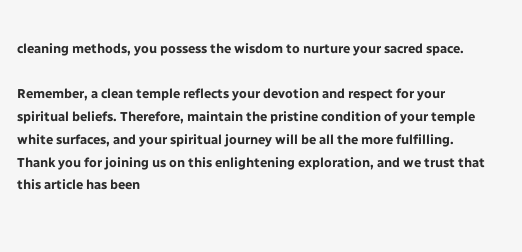cleaning methods, you possess the wisdom to nurture your sacred space.

Remember, a clean temple reflects your devotion and respect for your spiritual beliefs. Therefore, maintain the pristine condition of your temple white surfaces, and your spiritual journey will be all the more fulfilling. Thank you for joining us on this enlightening exploration, and we trust that this article has been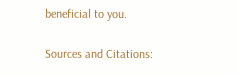beneficial to you.

Sources and Citations: